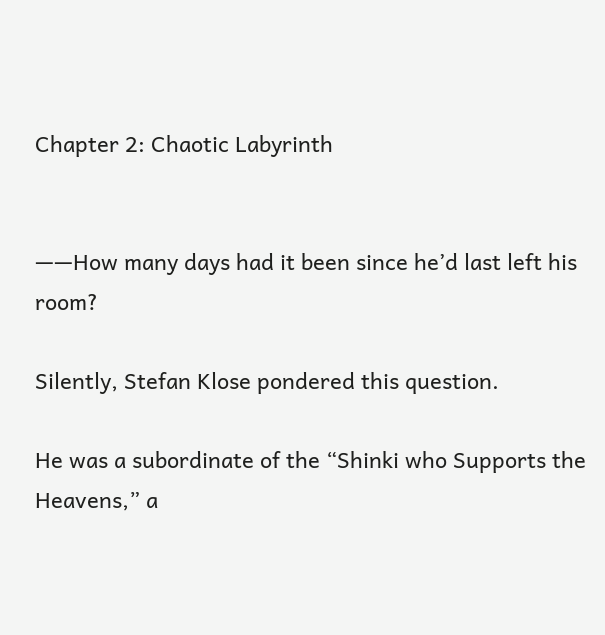Chapter 2: Chaotic Labyrinth


——How many days had it been since he’d last left his room?

Silently, Stefan Klose pondered this question.

He was a subordinate of the “Shinki who Supports the Heavens,” a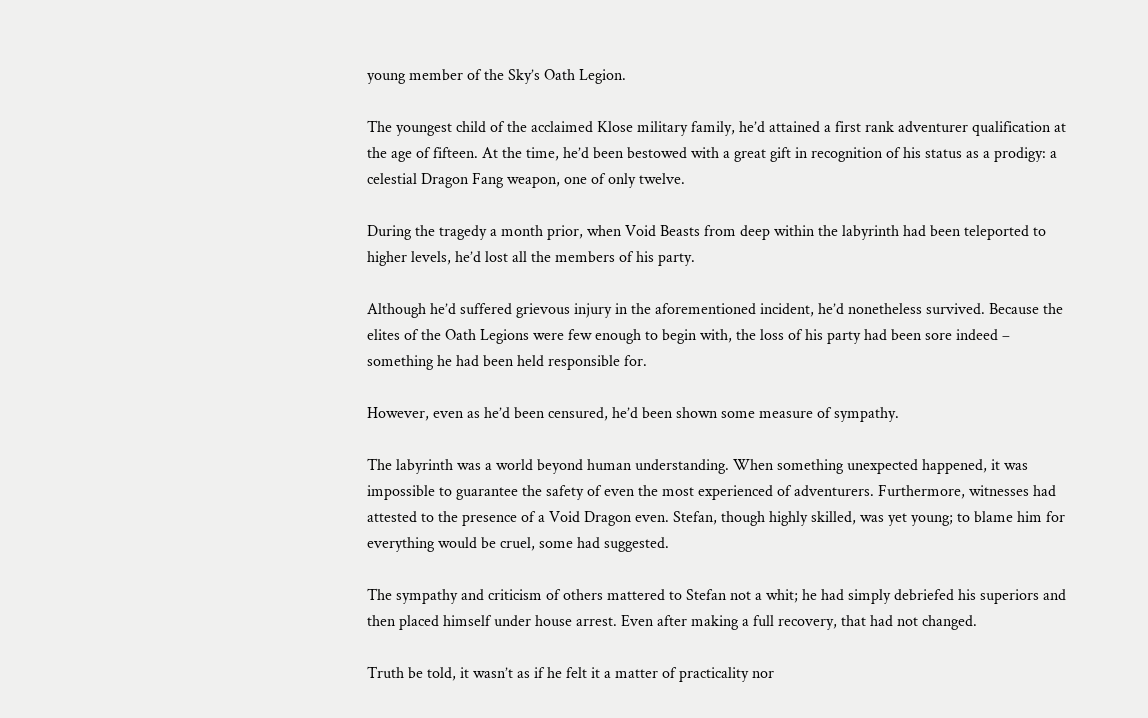young member of the Sky’s Oath Legion.

The youngest child of the acclaimed Klose military family, he’d attained a first rank adventurer qualification at the age of fifteen. At the time, he’d been bestowed with a great gift in recognition of his status as a prodigy: a celestial Dragon Fang weapon, one of only twelve.

During the tragedy a month prior, when Void Beasts from deep within the labyrinth had been teleported to higher levels, he’d lost all the members of his party.

Although he’d suffered grievous injury in the aforementioned incident, he’d nonetheless survived. Because the elites of the Oath Legions were few enough to begin with, the loss of his party had been sore indeed – something he had been held responsible for.

However, even as he’d been censured, he’d been shown some measure of sympathy.

The labyrinth was a world beyond human understanding. When something unexpected happened, it was impossible to guarantee the safety of even the most experienced of adventurers. Furthermore, witnesses had attested to the presence of a Void Dragon even. Stefan, though highly skilled, was yet young; to blame him for everything would be cruel, some had suggested.

The sympathy and criticism of others mattered to Stefan not a whit; he had simply debriefed his superiors and then placed himself under house arrest. Even after making a full recovery, that had not changed.

Truth be told, it wasn’t as if he felt it a matter of practicality nor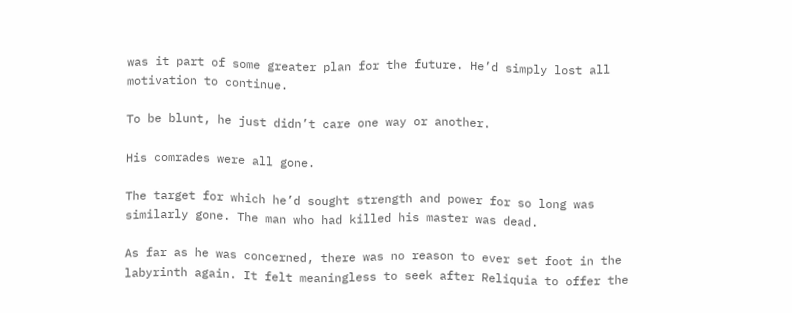was it part of some greater plan for the future. He’d simply lost all motivation to continue.

To be blunt, he just didn’t care one way or another.

His comrades were all gone.

The target for which he’d sought strength and power for so long was similarly gone. The man who had killed his master was dead.

As far as he was concerned, there was no reason to ever set foot in the labyrinth again. It felt meaningless to seek after Reliquia to offer the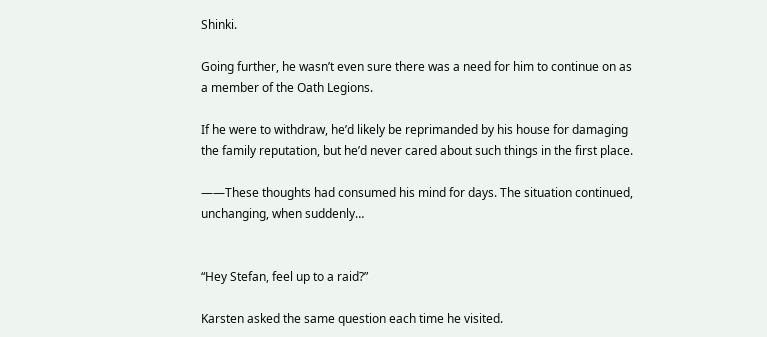Shinki.

Going further, he wasn’t even sure there was a need for him to continue on as a member of the Oath Legions.

If he were to withdraw, he’d likely be reprimanded by his house for damaging the family reputation, but he’d never cared about such things in the first place.

——These thoughts had consumed his mind for days. The situation continued, unchanging, when suddenly…


“Hey Stefan, feel up to a raid?”

Karsten asked the same question each time he visited.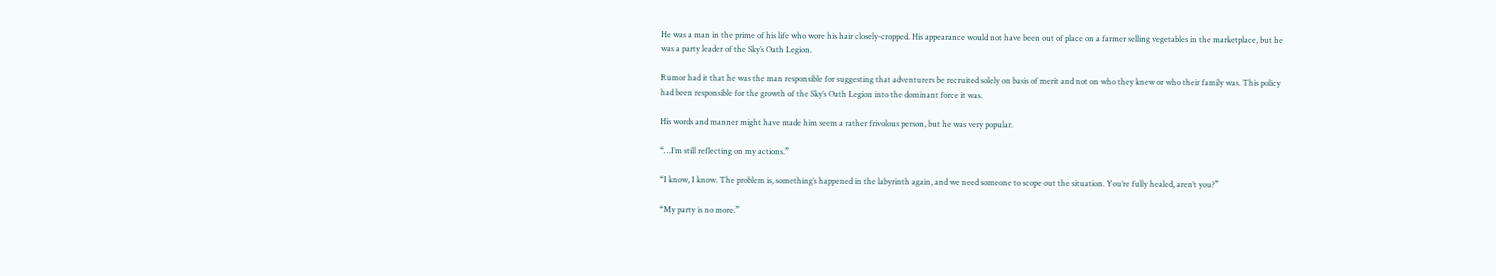He was a man in the prime of his life who wore his hair closely-cropped. His appearance would not have been out of place on a farmer selling vegetables in the marketplace, but he was a party leader of the Sky’s Oath Legion.

Rumor had it that he was the man responsible for suggesting that adventurers be recruited solely on basis of merit and not on who they knew or who their family was. This policy had been responsible for the growth of the Sky’s Oath Legion into the dominant force it was.

His words and manner might have made him seem a rather frivolous person, but he was very popular.

“…I’m still reflecting on my actions.”

“I know, I know. The problem is, something’s happened in the labyrinth again, and we need someone to scope out the situation. You’re fully healed, aren’t you?”

“My party is no more.”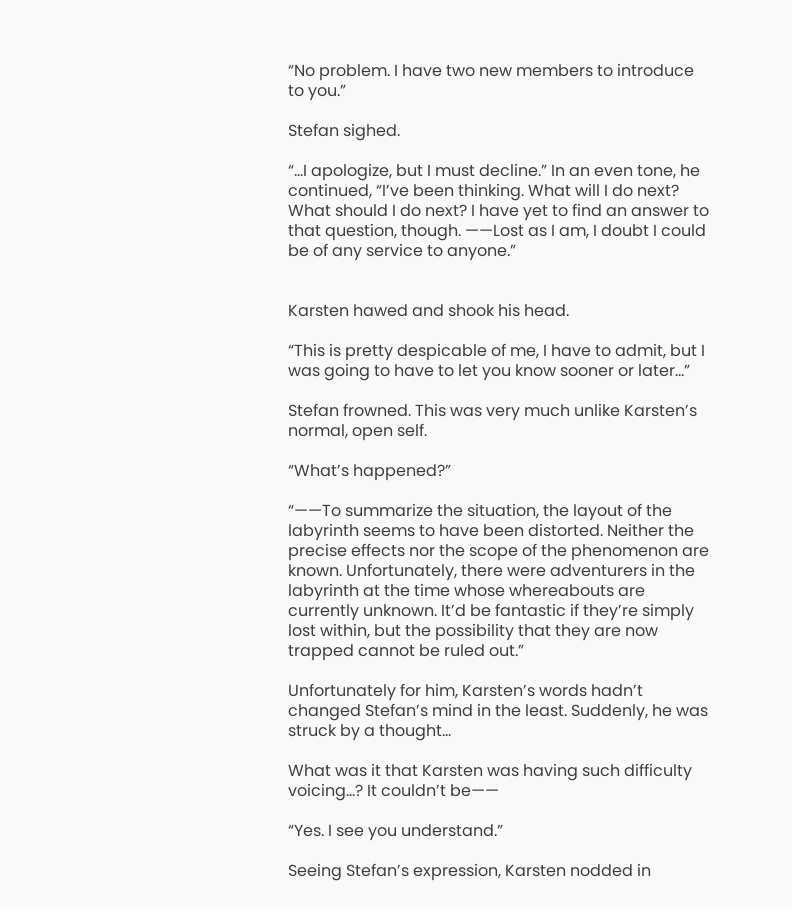“No problem. I have two new members to introduce to you.”

Stefan sighed.

“…I apologize, but I must decline.” In an even tone, he continued, “I’ve been thinking. What will I do next? What should I do next? I have yet to find an answer to that question, though. ——Lost as I am, I doubt I could be of any service to anyone.”


Karsten hawed and shook his head.

“This is pretty despicable of me, I have to admit, but I was going to have to let you know sooner or later…”

Stefan frowned. This was very much unlike Karsten’s normal, open self.

“What’s happened?”

“——To summarize the situation, the layout of the labyrinth seems to have been distorted. Neither the precise effects nor the scope of the phenomenon are known. Unfortunately, there were adventurers in the labyrinth at the time whose whereabouts are currently unknown. It’d be fantastic if they’re simply lost within, but the possibility that they are now trapped cannot be ruled out.”

Unfortunately for him, Karsten’s words hadn’t changed Stefan’s mind in the least. Suddenly, he was struck by a thought…

What was it that Karsten was having such difficulty voicing…? It couldn’t be——

“Yes. I see you understand.”

Seeing Stefan’s expression, Karsten nodded in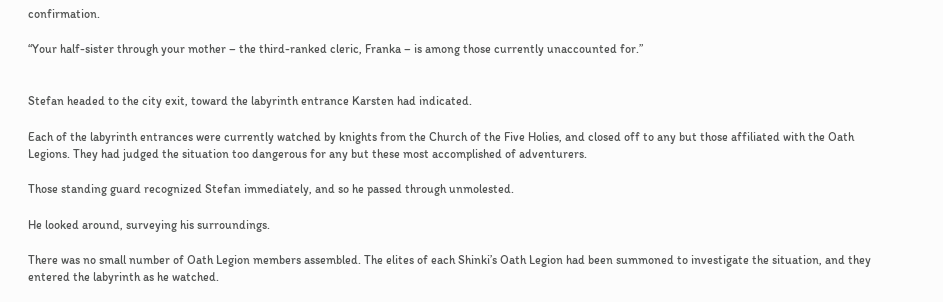confirmation.

“Your half-sister through your mother – the third-ranked cleric, Franka – is among those currently unaccounted for.”


Stefan headed to the city exit, toward the labyrinth entrance Karsten had indicated.

Each of the labyrinth entrances were currently watched by knights from the Church of the Five Holies, and closed off to any but those affiliated with the Oath Legions. They had judged the situation too dangerous for any but these most accomplished of adventurers.

Those standing guard recognized Stefan immediately, and so he passed through unmolested.

He looked around, surveying his surroundings.

There was no small number of Oath Legion members assembled. The elites of each Shinki’s Oath Legion had been summoned to investigate the situation, and they entered the labyrinth as he watched.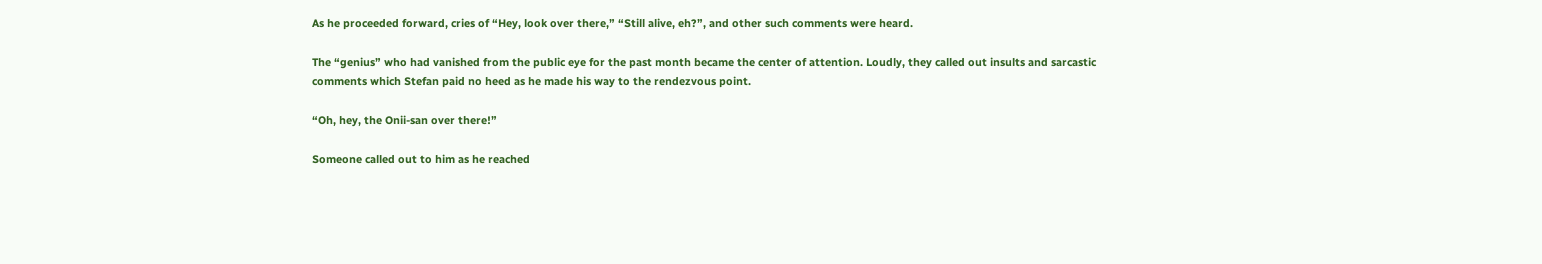As he proceeded forward, cries of “Hey, look over there,” “Still alive, eh?”, and other such comments were heard.

The “genius” who had vanished from the public eye for the past month became the center of attention. Loudly, they called out insults and sarcastic comments which Stefan paid no heed as he made his way to the rendezvous point.

“Oh, hey, the Onii-san over there!”

Someone called out to him as he reached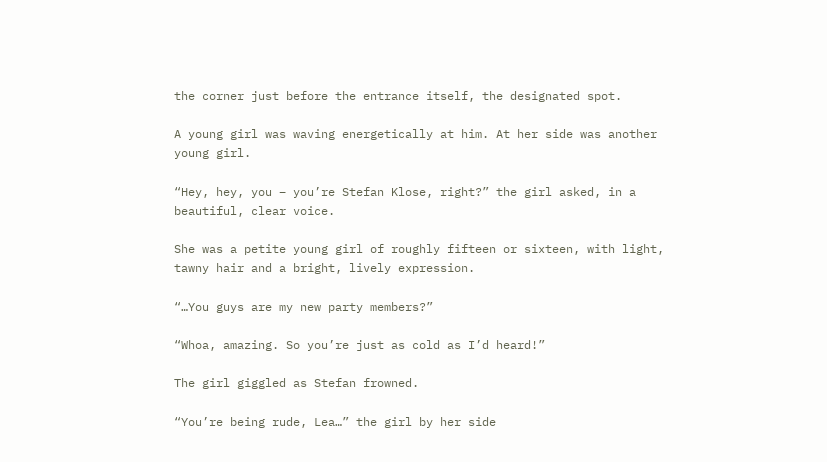the corner just before the entrance itself, the designated spot.

A young girl was waving energetically at him. At her side was another young girl.

“Hey, hey, you – you’re Stefan Klose, right?” the girl asked, in a beautiful, clear voice.

She was a petite young girl of roughly fifteen or sixteen, with light, tawny hair and a bright, lively expression.

“…You guys are my new party members?”

“Whoa, amazing. So you’re just as cold as I’d heard!”

The girl giggled as Stefan frowned.

“You’re being rude, Lea…” the girl by her side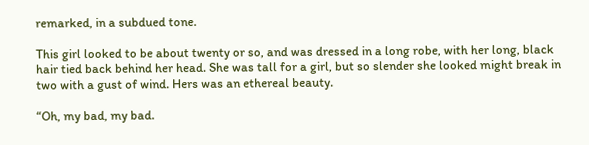remarked, in a subdued tone.

This girl looked to be about twenty or so, and was dressed in a long robe, with her long, black hair tied back behind her head. She was tall for a girl, but so slender she looked might break in two with a gust of wind. Hers was an ethereal beauty.

“Oh, my bad, my bad.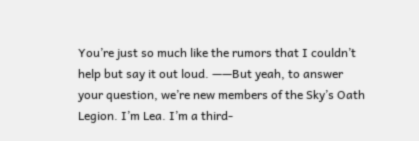You’re just so much like the rumors that I couldn’t help but say it out loud. ——But yeah, to answer your question, we’re new members of the Sky’s Oath Legion. I’m Lea. I’m a third-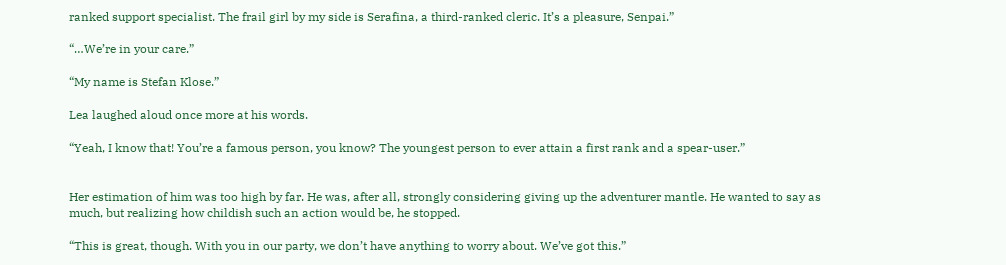ranked support specialist. The frail girl by my side is Serafina, a third-ranked cleric. It’s a pleasure, Senpai.”

“…We’re in your care.”

“My name is Stefan Klose.”

Lea laughed aloud once more at his words.

“Yeah, I know that! You’re a famous person, you know? The youngest person to ever attain a first rank and a spear-user.”


Her estimation of him was too high by far. He was, after all, strongly considering giving up the adventurer mantle. He wanted to say as much, but realizing how childish such an action would be, he stopped.

“This is great, though. With you in our party, we don’t have anything to worry about. We’ve got this.”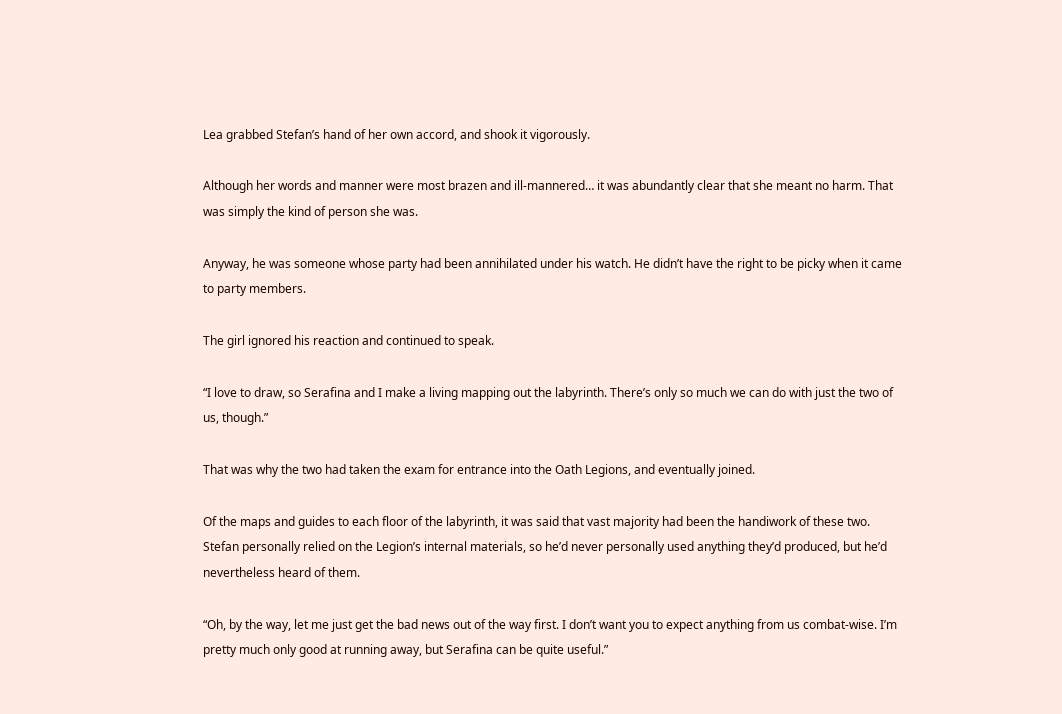Lea grabbed Stefan’s hand of her own accord, and shook it vigorously.

Although her words and manner were most brazen and ill-mannered… it was abundantly clear that she meant no harm. That was simply the kind of person she was.

Anyway, he was someone whose party had been annihilated under his watch. He didn’t have the right to be picky when it came to party members.

The girl ignored his reaction and continued to speak.

“I love to draw, so Serafina and I make a living mapping out the labyrinth. There’s only so much we can do with just the two of us, though.”

That was why the two had taken the exam for entrance into the Oath Legions, and eventually joined.

Of the maps and guides to each floor of the labyrinth, it was said that vast majority had been the handiwork of these two. Stefan personally relied on the Legion’s internal materials, so he’d never personally used anything they’d produced, but he’d nevertheless heard of them.

“Oh, by the way, let me just get the bad news out of the way first. I don’t want you to expect anything from us combat-wise. I’m pretty much only good at running away, but Serafina can be quite useful.”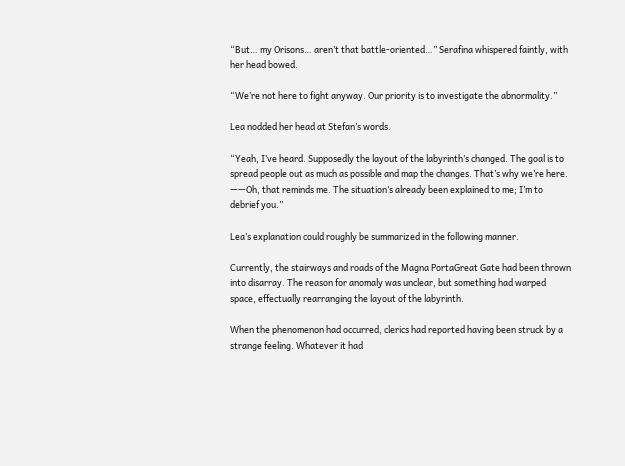“But… my Orisons… aren’t that battle-oriented…” Serafina whispered faintly, with her head bowed.

“We’re not here to fight anyway. Our priority is to investigate the abnormality.”

Lea nodded her head at Stefan’s words.

“Yeah, I’ve heard. Supposedly the layout of the labyrinth’s changed. The goal is to spread people out as much as possible and map the changes. That’s why we’re here. ——Oh, that reminds me. The situation’s already been explained to me; I’m to debrief you.”

Lea’s explanation could roughly be summarized in the following manner.

Currently, the stairways and roads of the Magna PortaGreat Gate had been thrown into disarray. The reason for anomaly was unclear, but something had warped space, effectually rearranging the layout of the labyrinth.

When the phenomenon had occurred, clerics had reported having been struck by a strange feeling. Whatever it had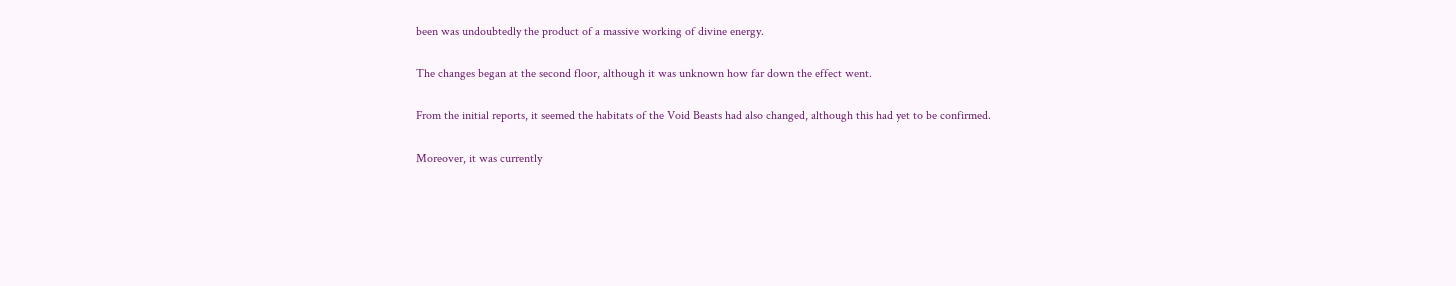been was undoubtedly the product of a massive working of divine energy.

The changes began at the second floor, although it was unknown how far down the effect went.

From the initial reports, it seemed the habitats of the Void Beasts had also changed, although this had yet to be confirmed.

Moreover, it was currently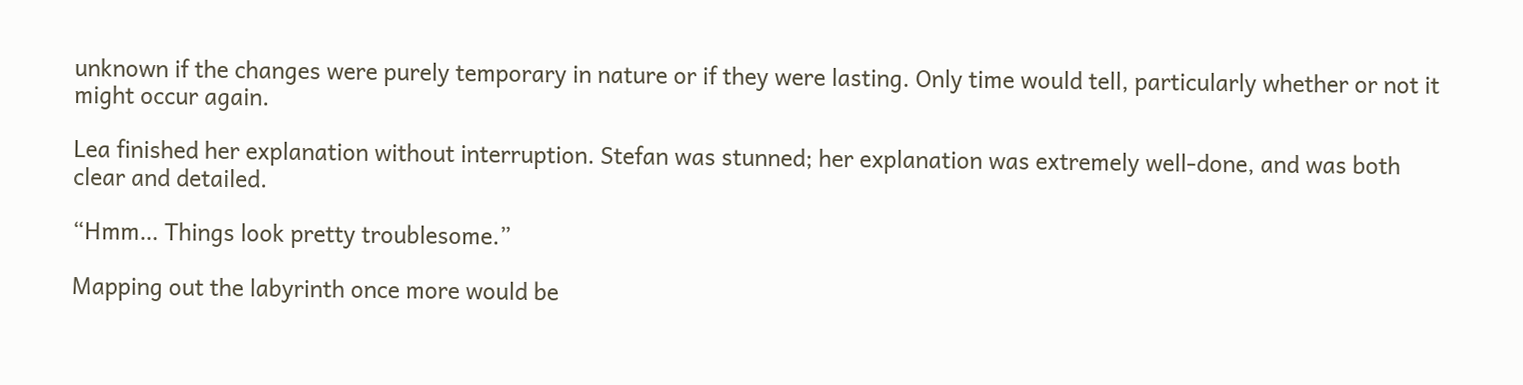unknown if the changes were purely temporary in nature or if they were lasting. Only time would tell, particularly whether or not it might occur again.

Lea finished her explanation without interruption. Stefan was stunned; her explanation was extremely well-done, and was both clear and detailed.

“Hmm… Things look pretty troublesome.”

Mapping out the labyrinth once more would be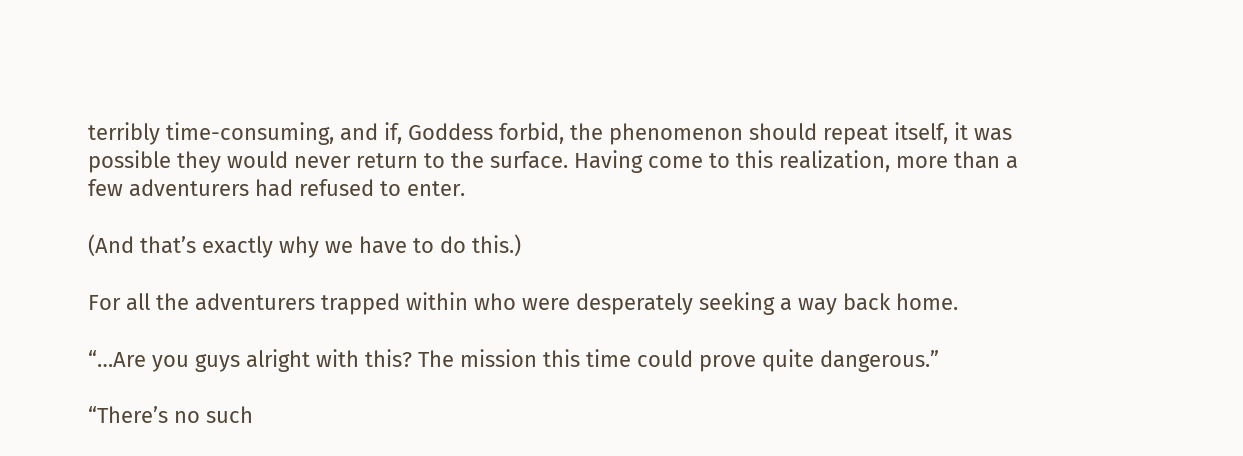terribly time-consuming, and if, Goddess forbid, the phenomenon should repeat itself, it was possible they would never return to the surface. Having come to this realization, more than a few adventurers had refused to enter.

(And that’s exactly why we have to do this.)

For all the adventurers trapped within who were desperately seeking a way back home.

“…Are you guys alright with this? The mission this time could prove quite dangerous.”

“There’s no such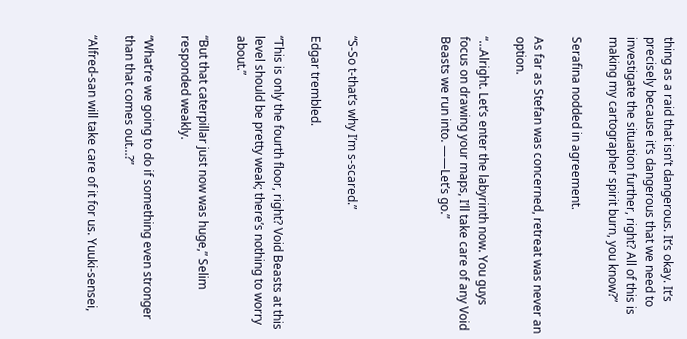thing as a raid that isn’t dangerous. It’s okay. It’s precisely because it’s dangerous that we need to investigate the situation further, right? All of this is making my cartographer spirit burn, you know?”

Serafina nodded in agreement.

As far as Stefan was concerned, retreat was never an option.

“…Alright. Let’s enter the labyrinth now. You guys focus on drawing your maps, I’ll take care of any Void Beasts we run into. ——Let’s go.”




“S-So t-that’s why I’m s-scared.”

Edgar trembled.

“This is only the fourth floor, right? Void Beasts at this level should be pretty weak; there’s nothing to worry about.”

“But that caterpillar just now was huge,” Selim responded weakly.

“What’re we going to do if something even stronger than that comes out…?”

“Alfred-san will take care of it for us. Yuuki-sensei,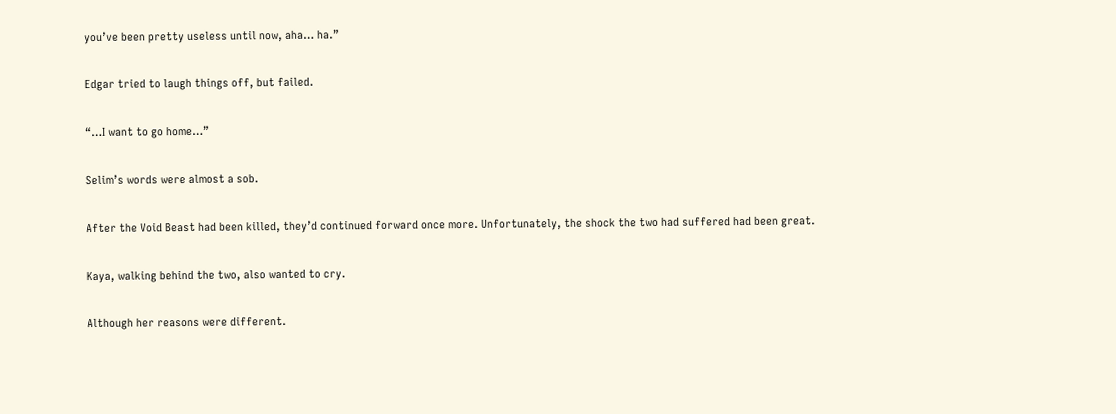you’ve been pretty useless until now, aha… ha.”

Edgar tried to laugh things off, but failed.

“…I want to go home…”

Selim’s words were almost a sob.

After the Void Beast had been killed, they’d continued forward once more. Unfortunately, the shock the two had suffered had been great.

Kaya, walking behind the two, also wanted to cry.

Although her reasons were different.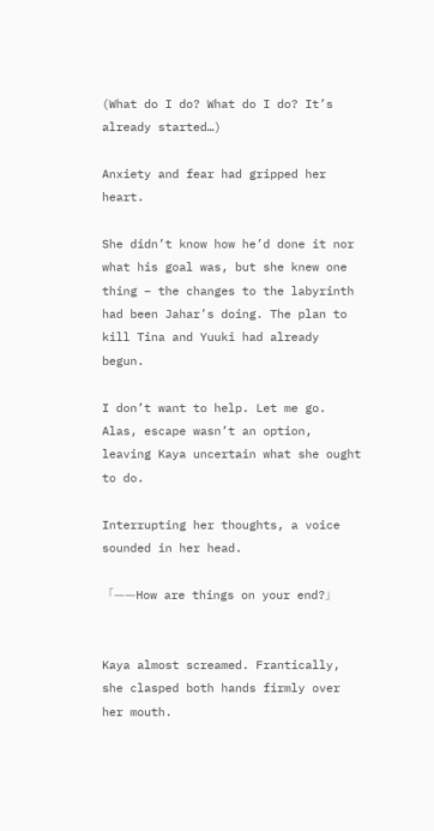(What do I do? What do I do? It’s already started…)

Anxiety and fear had gripped her heart.

She didn’t know how he’d done it nor what his goal was, but she knew one thing – the changes to the labyrinth had been Jahar’s doing. The plan to kill Tina and Yuuki had already begun.

I don’t want to help. Let me go. Alas, escape wasn’t an option, leaving Kaya uncertain what she ought to do.

Interrupting her thoughts, a voice sounded in her head.

「——How are things on your end?」


Kaya almost screamed. Frantically, she clasped both hands firmly over her mouth.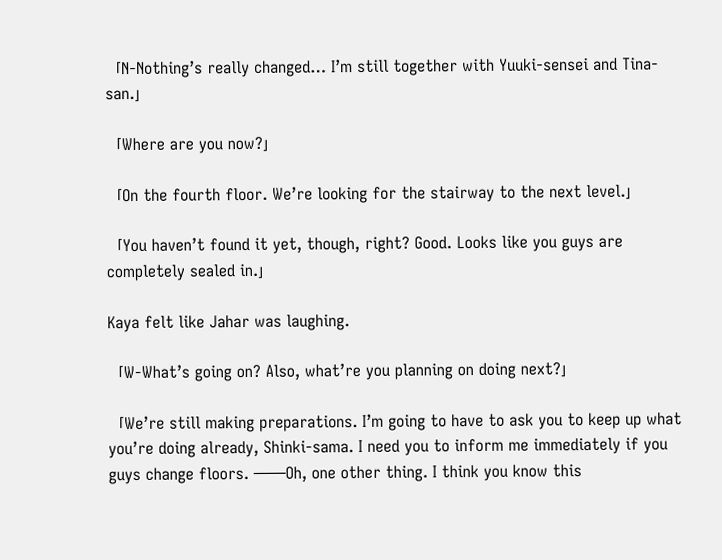「N-Nothing’s really changed… I’m still together with Yuuki-sensei and Tina-san.」

「Where are you now?」

「On the fourth floor. We’re looking for the stairway to the next level.」

「You haven’t found it yet, though, right? Good. Looks like you guys are completely sealed in.」

Kaya felt like Jahar was laughing.

「W-What’s going on? Also, what’re you planning on doing next?」

「We’re still making preparations. I’m going to have to ask you to keep up what you’re doing already, Shinki-sama. I need you to inform me immediately if you guys change floors. ——Oh, one other thing. I think you know this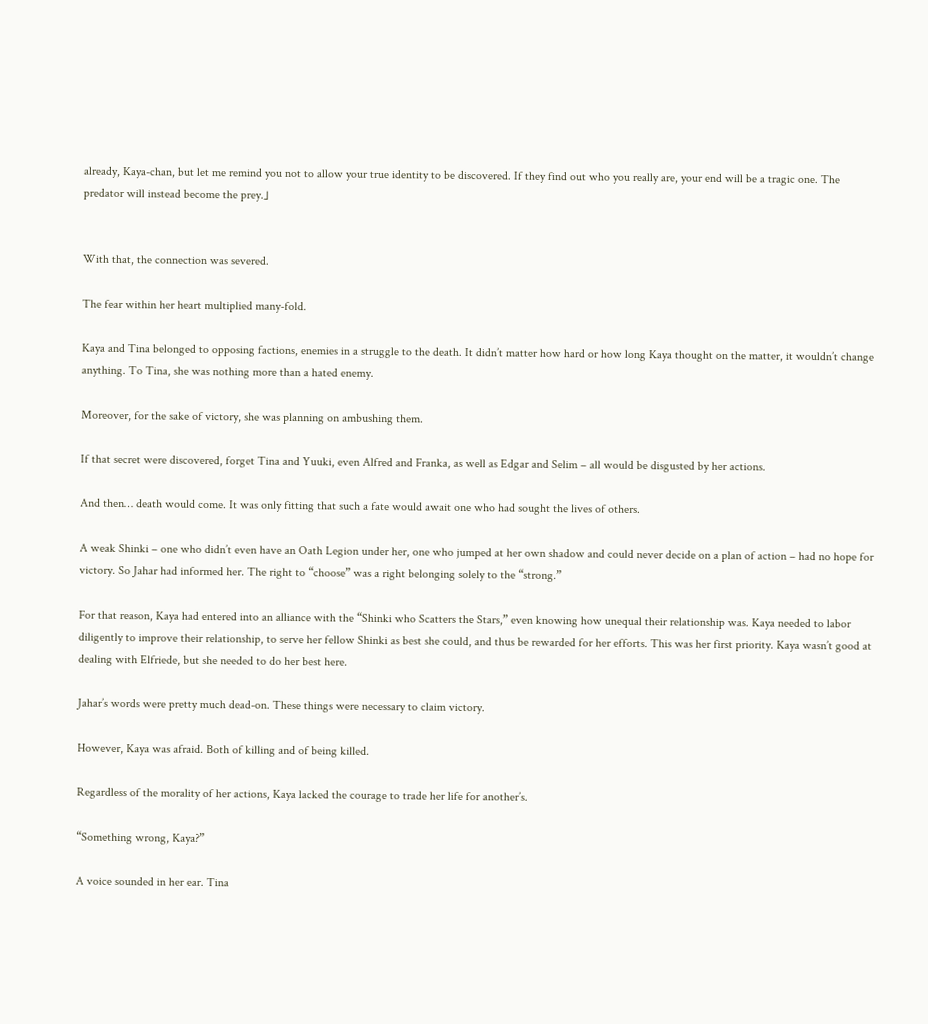already, Kaya-chan, but let me remind you not to allow your true identity to be discovered. If they find out who you really are, your end will be a tragic one. The predator will instead become the prey.」


With that, the connection was severed.

The fear within her heart multiplied many-fold.

Kaya and Tina belonged to opposing factions, enemies in a struggle to the death. It didn’t matter how hard or how long Kaya thought on the matter, it wouldn’t change anything. To Tina, she was nothing more than a hated enemy.

Moreover, for the sake of victory, she was planning on ambushing them.

If that secret were discovered, forget Tina and Yuuki, even Alfred and Franka, as well as Edgar and Selim – all would be disgusted by her actions.

And then… death would come. It was only fitting that such a fate would await one who had sought the lives of others.

A weak Shinki – one who didn’t even have an Oath Legion under her, one who jumped at her own shadow and could never decide on a plan of action – had no hope for victory. So Jahar had informed her. The right to “choose” was a right belonging solely to the “strong.”

For that reason, Kaya had entered into an alliance with the “Shinki who Scatters the Stars,” even knowing how unequal their relationship was. Kaya needed to labor diligently to improve their relationship, to serve her fellow Shinki as best she could, and thus be rewarded for her efforts. This was her first priority. Kaya wasn’t good at dealing with Elfriede, but she needed to do her best here.

Jahar’s words were pretty much dead-on. These things were necessary to claim victory.

However, Kaya was afraid. Both of killing and of being killed.

Regardless of the morality of her actions, Kaya lacked the courage to trade her life for another’s.

“Something wrong, Kaya?”

A voice sounded in her ear. Tina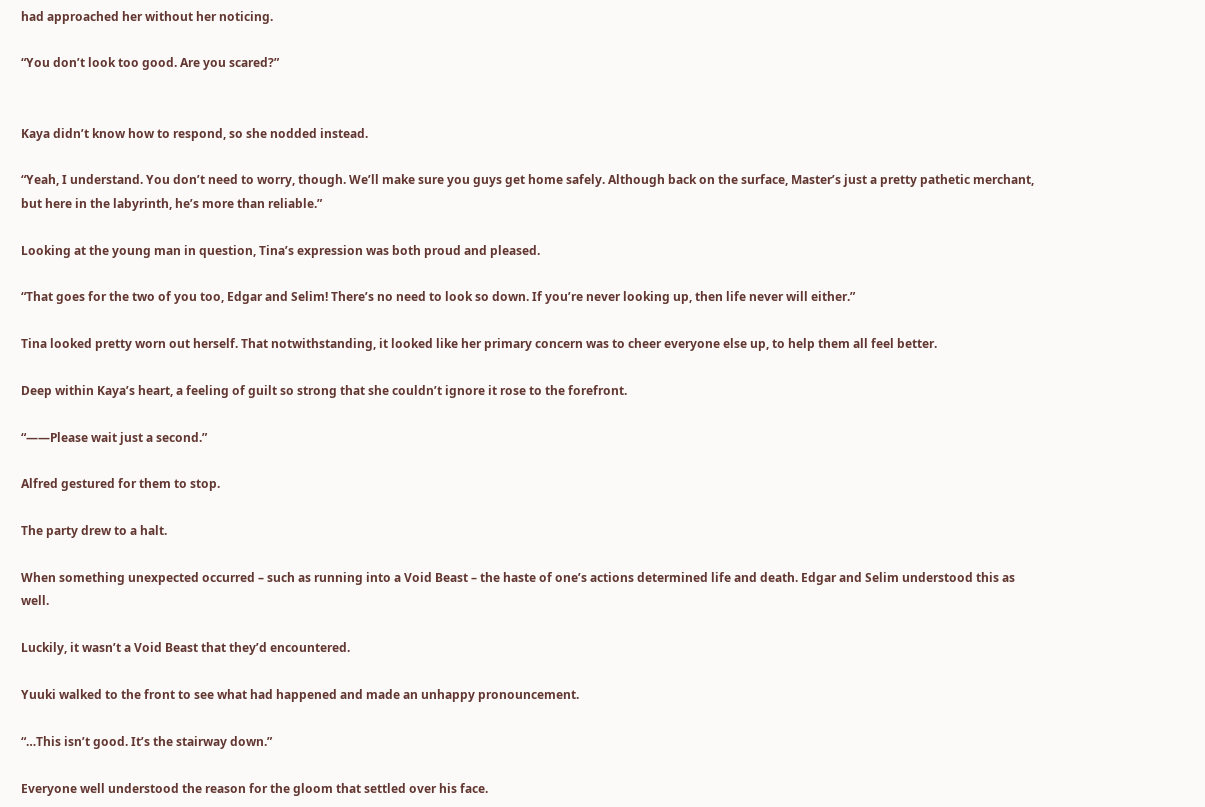had approached her without her noticing.

“You don’t look too good. Are you scared?”


Kaya didn’t know how to respond, so she nodded instead.

“Yeah, I understand. You don’t need to worry, though. We’ll make sure you guys get home safely. Although back on the surface, Master’s just a pretty pathetic merchant, but here in the labyrinth, he’s more than reliable.”

Looking at the young man in question, Tina’s expression was both proud and pleased.

“That goes for the two of you too, Edgar and Selim! There’s no need to look so down. If you’re never looking up, then life never will either.”

Tina looked pretty worn out herself. That notwithstanding, it looked like her primary concern was to cheer everyone else up, to help them all feel better.

Deep within Kaya’s heart, a feeling of guilt so strong that she couldn’t ignore it rose to the forefront.

“——Please wait just a second.”

Alfred gestured for them to stop.

The party drew to a halt.

When something unexpected occurred – such as running into a Void Beast – the haste of one’s actions determined life and death. Edgar and Selim understood this as well.

Luckily, it wasn’t a Void Beast that they’d encountered.

Yuuki walked to the front to see what had happened and made an unhappy pronouncement.

“…This isn’t good. It’s the stairway down.”

Everyone well understood the reason for the gloom that settled over his face.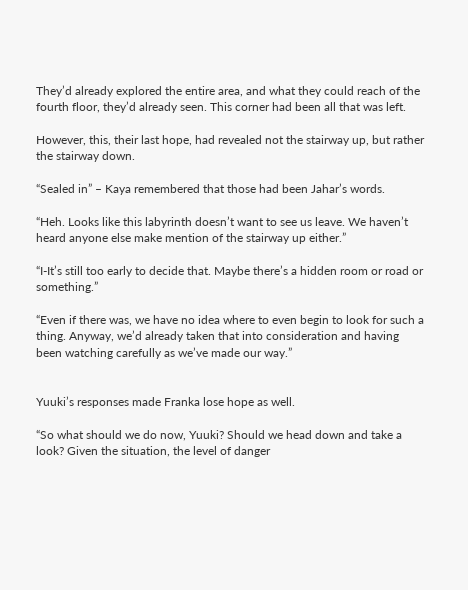They’d already explored the entire area, and what they could reach of the fourth floor, they’d already seen. This corner had been all that was left.

However, this, their last hope, had revealed not the stairway up, but rather the stairway down.

“Sealed in” – Kaya remembered that those had been Jahar’s words.

“Heh. Looks like this labyrinth doesn’t want to see us leave. We haven’t heard anyone else make mention of the stairway up either.”

“I-It’s still too early to decide that. Maybe there’s a hidden room or road or something.”

“Even if there was, we have no idea where to even begin to look for such a thing. Anyway, we’d already taken that into consideration and having been watching carefully as we’ve made our way.”


Yuuki’s responses made Franka lose hope as well.

“So what should we do now, Yuuki? Should we head down and take a look? Given the situation, the level of danger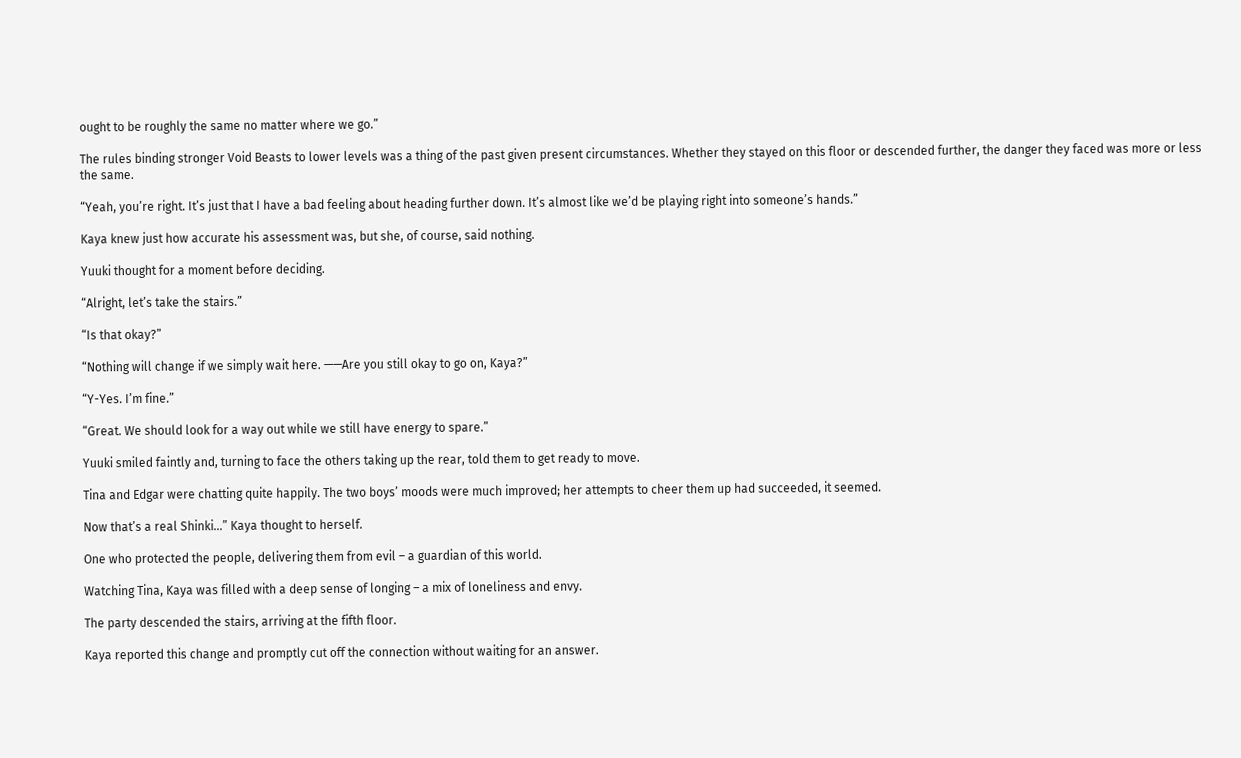ought to be roughly the same no matter where we go.”

The rules binding stronger Void Beasts to lower levels was a thing of the past given present circumstances. Whether they stayed on this floor or descended further, the danger they faced was more or less the same.

“Yeah, you’re right. It’s just that I have a bad feeling about heading further down. It’s almost like we’d be playing right into someone’s hands.”

Kaya knew just how accurate his assessment was, but she, of course, said nothing.

Yuuki thought for a moment before deciding.

“Alright, let’s take the stairs.”

“Is that okay?”

“Nothing will change if we simply wait here. ——Are you still okay to go on, Kaya?”

“Y-Yes. I’m fine.”

“Great. We should look for a way out while we still have energy to spare.”

Yuuki smiled faintly and, turning to face the others taking up the rear, told them to get ready to move.

Tina and Edgar were chatting quite happily. The two boys’ moods were much improved; her attempts to cheer them up had succeeded, it seemed.

Now that’s a real Shinki…” Kaya thought to herself.

One who protected the people, delivering them from evil – a guardian of this world.

Watching Tina, Kaya was filled with a deep sense of longing – a mix of loneliness and envy.

The party descended the stairs, arriving at the fifth floor.

Kaya reported this change and promptly cut off the connection without waiting for an answer.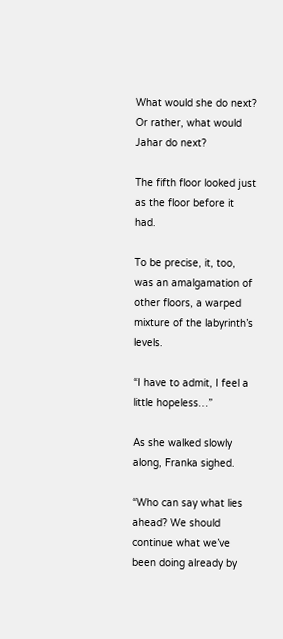What would she do next? Or rather, what would Jahar do next?

The fifth floor looked just as the floor before it had.

To be precise, it, too, was an amalgamation of other floors, a warped mixture of the labyrinth’s levels.

“I have to admit, I feel a little hopeless…”

As she walked slowly along, Franka sighed.

“Who can say what lies ahead? We should continue what we’ve been doing already by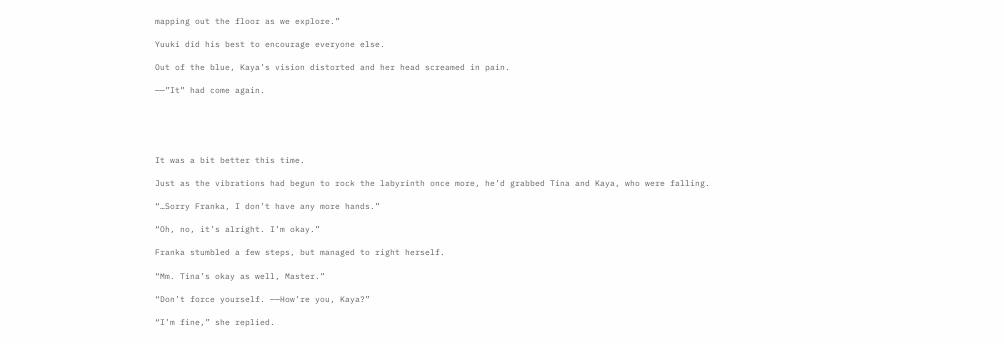mapping out the floor as we explore.”

Yuuki did his best to encourage everyone else.

Out of the blue, Kaya’s vision distorted and her head screamed in pain.

——”It” had come again.





It was a bit better this time.

Just as the vibrations had begun to rock the labyrinth once more, he’d grabbed Tina and Kaya, who were falling.

“…Sorry Franka, I don’t have any more hands.”

“Oh, no, it’s alright. I’m okay.”

Franka stumbled a few steps, but managed to right herself.

“Mm. Tina’s okay as well, Master.”

“Don’t force yourself. ——How’re you, Kaya?”

“I’m fine,” she replied.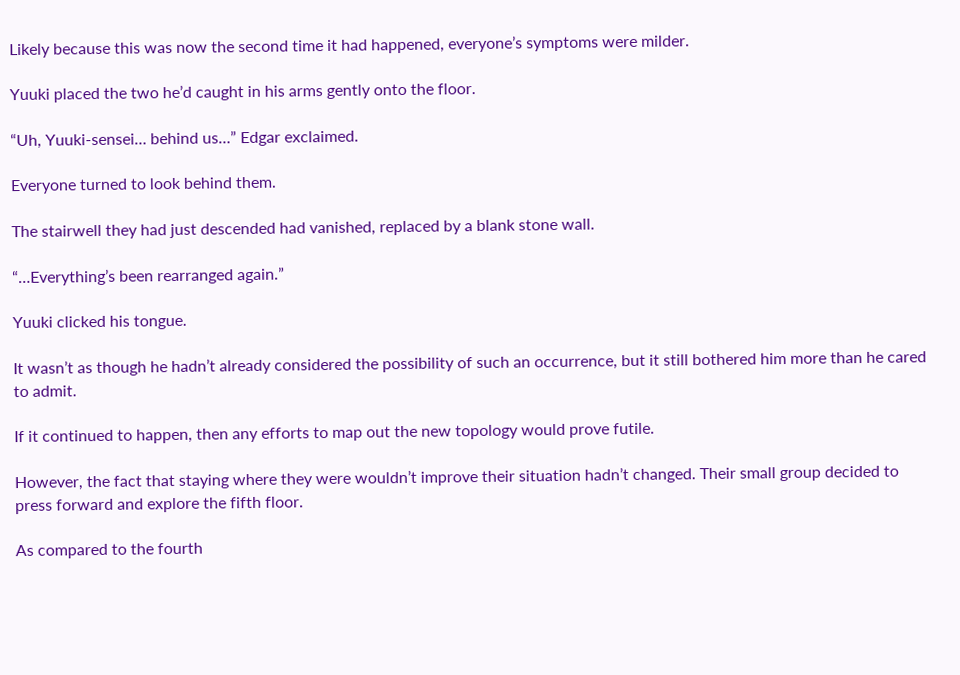Likely because this was now the second time it had happened, everyone’s symptoms were milder.

Yuuki placed the two he’d caught in his arms gently onto the floor.

“Uh, Yuuki-sensei… behind us…” Edgar exclaimed.

Everyone turned to look behind them.

The stairwell they had just descended had vanished, replaced by a blank stone wall.

“…Everything’s been rearranged again.”

Yuuki clicked his tongue.

It wasn’t as though he hadn’t already considered the possibility of such an occurrence, but it still bothered him more than he cared to admit.

If it continued to happen, then any efforts to map out the new topology would prove futile.

However, the fact that staying where they were wouldn’t improve their situation hadn’t changed. Their small group decided to press forward and explore the fifth floor.

As compared to the fourth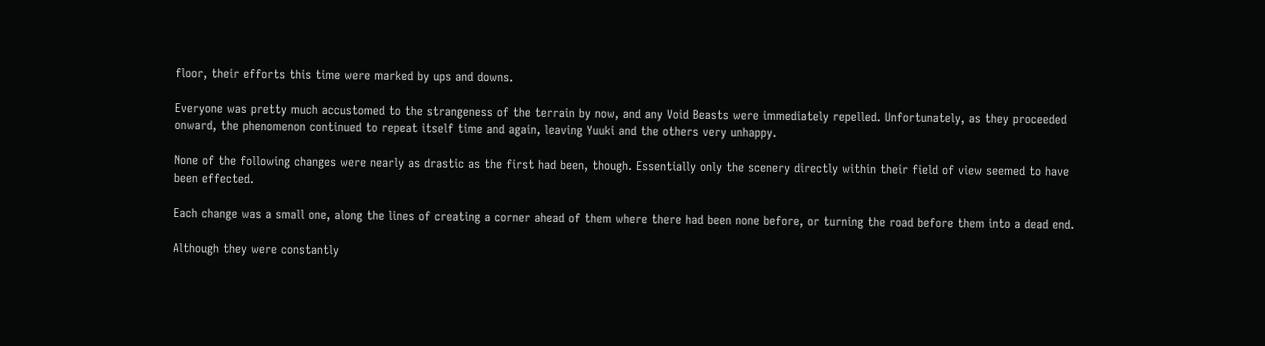floor, their efforts this time were marked by ups and downs.

Everyone was pretty much accustomed to the strangeness of the terrain by now, and any Void Beasts were immediately repelled. Unfortunately, as they proceeded onward, the phenomenon continued to repeat itself time and again, leaving Yuuki and the others very unhappy.

None of the following changes were nearly as drastic as the first had been, though. Essentially only the scenery directly within their field of view seemed to have been effected.

Each change was a small one, along the lines of creating a corner ahead of them where there had been none before, or turning the road before them into a dead end.

Although they were constantly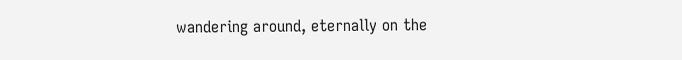wandering around, eternally on the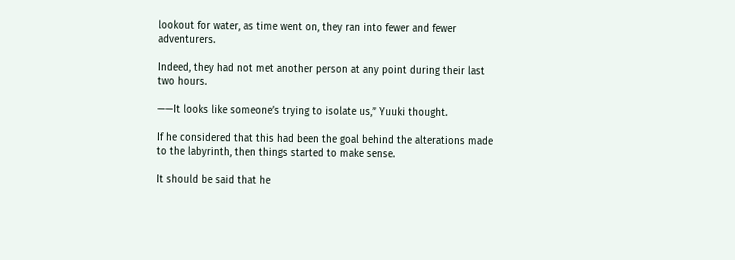lookout for water, as time went on, they ran into fewer and fewer adventurers.

Indeed, they had not met another person at any point during their last two hours.

——It looks like someone’s trying to isolate us,” Yuuki thought.

If he considered that this had been the goal behind the alterations made to the labyrinth, then things started to make sense.

It should be said that he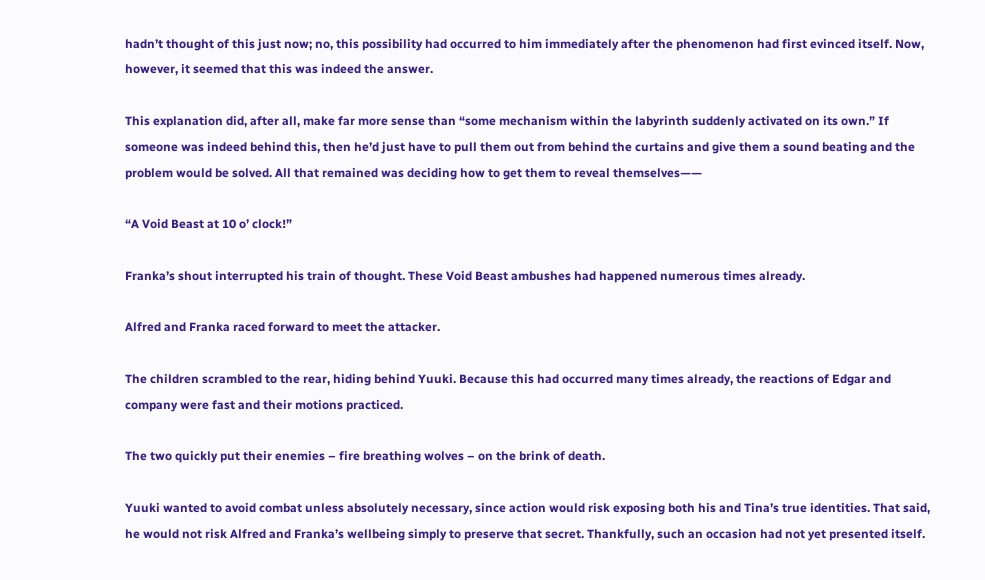hadn’t thought of this just now; no, this possibility had occurred to him immediately after the phenomenon had first evinced itself. Now, however, it seemed that this was indeed the answer.

This explanation did, after all, make far more sense than “some mechanism within the labyrinth suddenly activated on its own.” If someone was indeed behind this, then he’d just have to pull them out from behind the curtains and give them a sound beating and the problem would be solved. All that remained was deciding how to get them to reveal themselves——

“A Void Beast at 10 o’ clock!”

Franka’s shout interrupted his train of thought. These Void Beast ambushes had happened numerous times already.

Alfred and Franka raced forward to meet the attacker.

The children scrambled to the rear, hiding behind Yuuki. Because this had occurred many times already, the reactions of Edgar and company were fast and their motions practiced.

The two quickly put their enemies – fire breathing wolves – on the brink of death.

Yuuki wanted to avoid combat unless absolutely necessary, since action would risk exposing both his and Tina’s true identities. That said, he would not risk Alfred and Franka’s wellbeing simply to preserve that secret. Thankfully, such an occasion had not yet presented itself.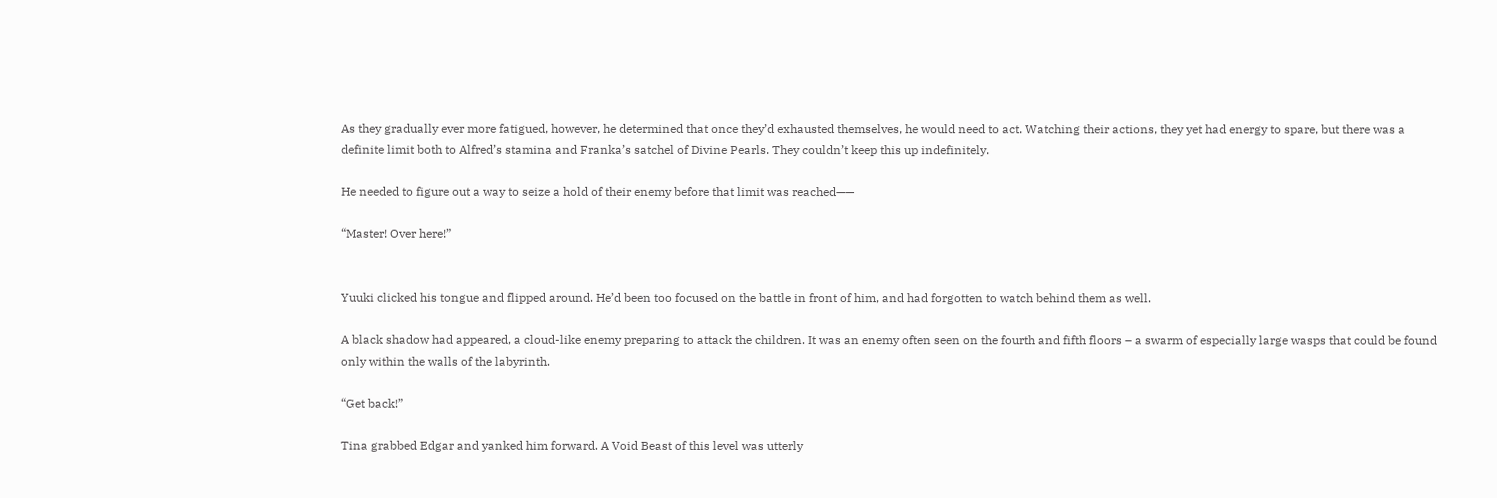As they gradually ever more fatigued, however, he determined that once they’d exhausted themselves, he would need to act. Watching their actions, they yet had energy to spare, but there was a definite limit both to Alfred’s stamina and Franka’s satchel of Divine Pearls. They couldn’t keep this up indefinitely.

He needed to figure out a way to seize a hold of their enemy before that limit was reached——

“Master! Over here!”


Yuuki clicked his tongue and flipped around. He’d been too focused on the battle in front of him, and had forgotten to watch behind them as well.

A black shadow had appeared, a cloud-like enemy preparing to attack the children. It was an enemy often seen on the fourth and fifth floors – a swarm of especially large wasps that could be found only within the walls of the labyrinth.

“Get back!”

Tina grabbed Edgar and yanked him forward. A Void Beast of this level was utterly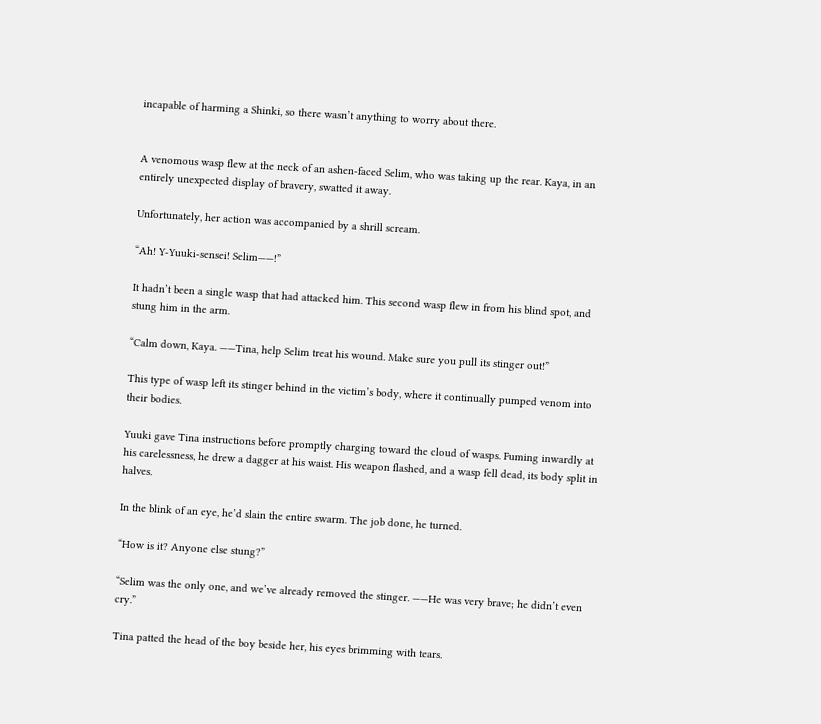incapable of harming a Shinki, so there wasn’t anything to worry about there.


A venomous wasp flew at the neck of an ashen-faced Selim, who was taking up the rear. Kaya, in an entirely unexpected display of bravery, swatted it away.

Unfortunately, her action was accompanied by a shrill scream.

“Ah! Y-Yuuki-sensei! Selim——!”

It hadn’t been a single wasp that had attacked him. This second wasp flew in from his blind spot, and stung him in the arm.

“Calm down, Kaya. ——Tina, help Selim treat his wound. Make sure you pull its stinger out!”

This type of wasp left its stinger behind in the victim’s body, where it continually pumped venom into their bodies.

Yuuki gave Tina instructions before promptly charging toward the cloud of wasps. Fuming inwardly at his carelessness, he drew a dagger at his waist. His weapon flashed, and a wasp fell dead, its body split in halves.

In the blink of an eye, he’d slain the entire swarm. The job done, he turned.

“How is it? Anyone else stung?”

“Selim was the only one, and we’ve already removed the stinger. ——He was very brave; he didn’t even cry.”

Tina patted the head of the boy beside her, his eyes brimming with tears.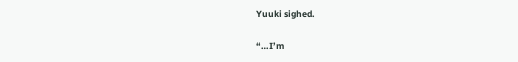Yuuki sighed.

“…I’m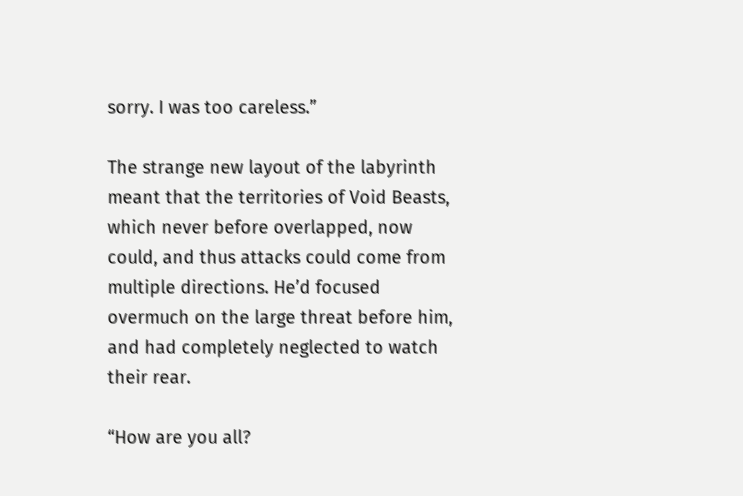sorry. I was too careless.”

The strange new layout of the labyrinth meant that the territories of Void Beasts, which never before overlapped, now could, and thus attacks could come from multiple directions. He’d focused overmuch on the large threat before him, and had completely neglected to watch their rear.

“How are you all?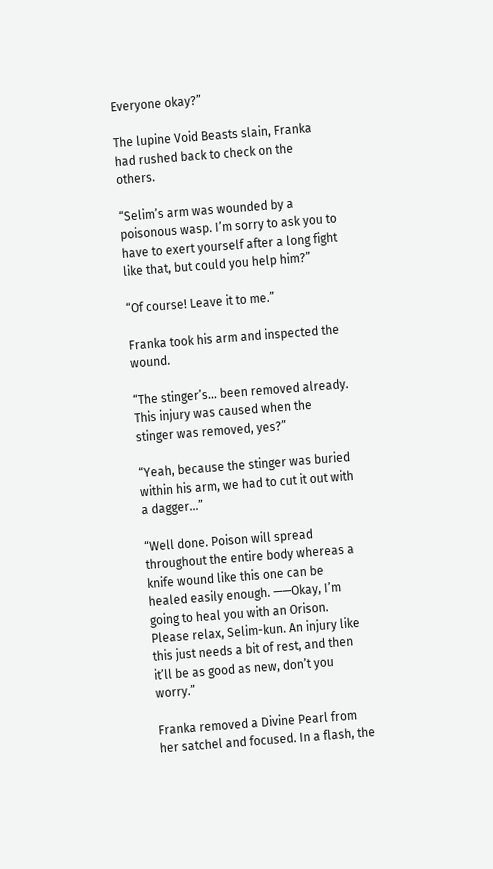Everyone okay?”

The lupine Void Beasts slain, Franka had rushed back to check on the others.

“Selim’s arm was wounded by a poisonous wasp. I’m sorry to ask you to have to exert yourself after a long fight like that, but could you help him?”

“Of course! Leave it to me.”

Franka took his arm and inspected the wound.

“The stinger’s… been removed already. This injury was caused when the stinger was removed, yes?”

“Yeah, because the stinger was buried within his arm, we had to cut it out with a dagger…”

“Well done. Poison will spread throughout the entire body whereas a knife wound like this one can be healed easily enough. ——Okay, I’m going to heal you with an Orison. Please relax, Selim-kun. An injury like this just needs a bit of rest, and then it’ll be as good as new, don’t you worry.”

Franka removed a Divine Pearl from her satchel and focused. In a flash, the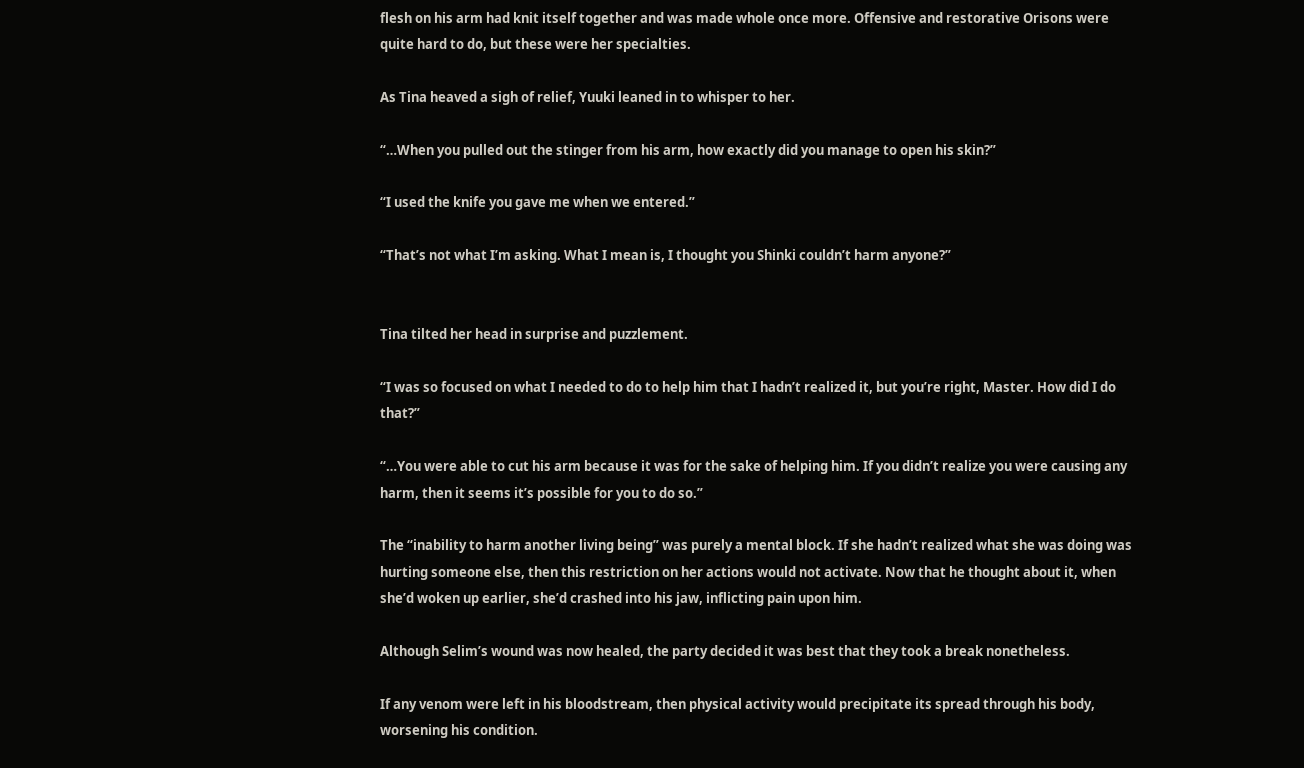flesh on his arm had knit itself together and was made whole once more. Offensive and restorative Orisons were quite hard to do, but these were her specialties.

As Tina heaved a sigh of relief, Yuuki leaned in to whisper to her.

“…When you pulled out the stinger from his arm, how exactly did you manage to open his skin?”

“I used the knife you gave me when we entered.”

“That’s not what I’m asking. What I mean is, I thought you Shinki couldn’t harm anyone?”


Tina tilted her head in surprise and puzzlement.

“I was so focused on what I needed to do to help him that I hadn’t realized it, but you’re right, Master. How did I do that?”

“…You were able to cut his arm because it was for the sake of helping him. If you didn’t realize you were causing any harm, then it seems it’s possible for you to do so.”

The “inability to harm another living being” was purely a mental block. If she hadn’t realized what she was doing was hurting someone else, then this restriction on her actions would not activate. Now that he thought about it, when she’d woken up earlier, she’d crashed into his jaw, inflicting pain upon him.

Although Selim’s wound was now healed, the party decided it was best that they took a break nonetheless.

If any venom were left in his bloodstream, then physical activity would precipitate its spread through his body, worsening his condition.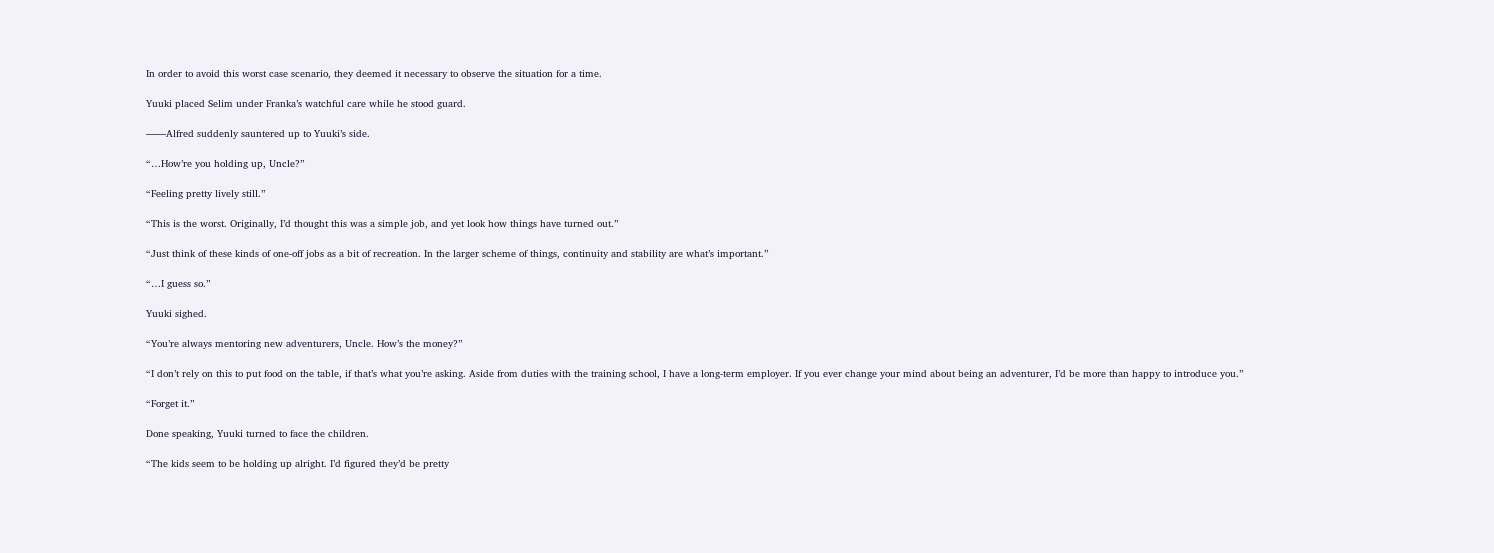In order to avoid this worst case scenario, they deemed it necessary to observe the situation for a time.

Yuuki placed Selim under Franka’s watchful care while he stood guard.

——Alfred suddenly sauntered up to Yuuki’s side.

“…How’re you holding up, Uncle?”

“Feeling pretty lively still.”

“This is the worst. Originally, I’d thought this was a simple job, and yet look how things have turned out.”

“Just think of these kinds of one-off jobs as a bit of recreation. In the larger scheme of things, continuity and stability are what’s important.”

“…I guess so.”

Yuuki sighed.

“You’re always mentoring new adventurers, Uncle. How’s the money?”

“I don’t rely on this to put food on the table, if that’s what you’re asking. Aside from duties with the training school, I have a long-term employer. If you ever change your mind about being an adventurer, I’d be more than happy to introduce you.”

“Forget it.”

Done speaking, Yuuki turned to face the children.

“The kids seem to be holding up alright. I’d figured they’d be pretty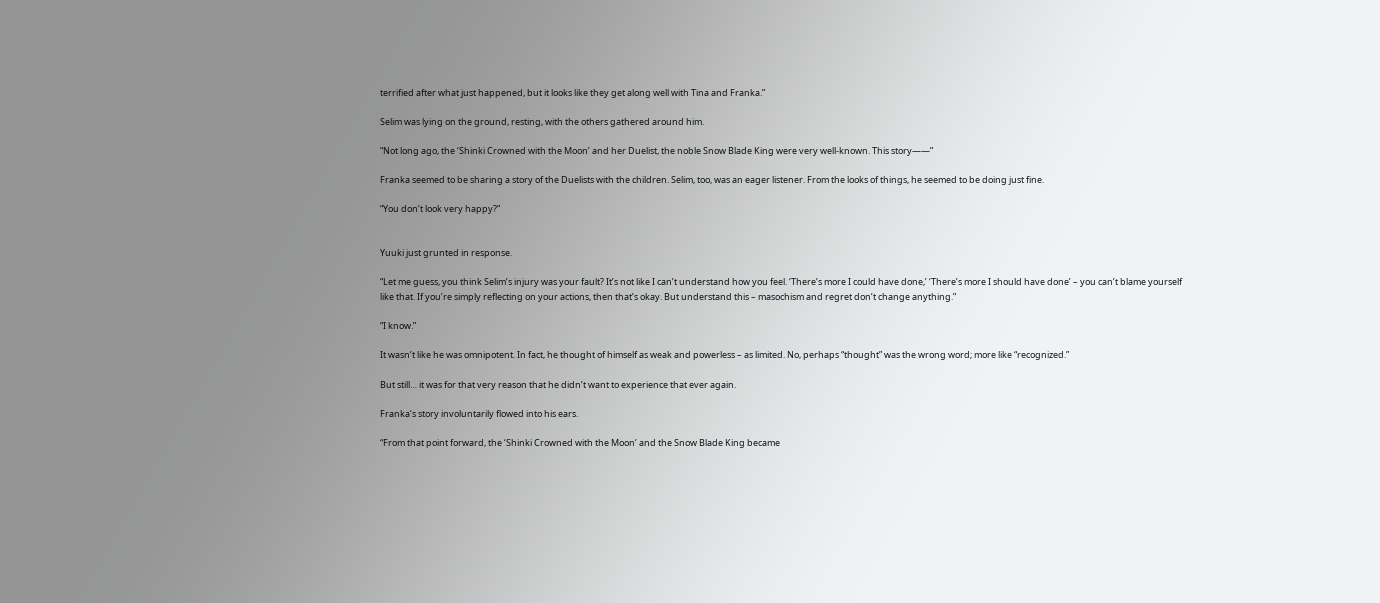terrified after what just happened, but it looks like they get along well with Tina and Franka.”

Selim was lying on the ground, resting, with the others gathered around him.

“Not long ago, the ‘Shinki Crowned with the Moon’ and her Duelist, the noble Snow Blade King were very well-known. This story——”

Franka seemed to be sharing a story of the Duelists with the children. Selim, too, was an eager listener. From the looks of things, he seemed to be doing just fine.

“You don’t look very happy?”


Yuuki just grunted in response.

“Let me guess, you think Selim’s injury was your fault? It’s not like I can’t understand how you feel. ‘There’s more I could have done,’ ‘There’s more I should have done’ – you can’t blame yourself like that. If you’re simply reflecting on your actions, then that’s okay. But understand this – masochism and regret don’t change anything.”

“I know.”

It wasn’t like he was omnipotent. In fact, he thought of himself as weak and powerless – as limited. No, perhaps “thought” was the wrong word; more like “recognized.”

But still… it was for that very reason that he didn’t want to experience that ever again.

Franka’s story involuntarily flowed into his ears.

“From that point forward, the ‘Shinki Crowned with the Moon’ and the Snow Blade King became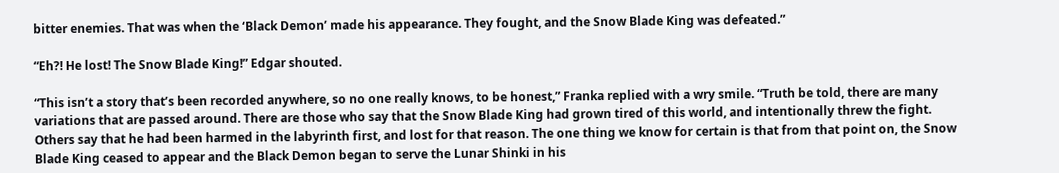bitter enemies. That was when the ‘Black Demon’ made his appearance. They fought, and the Snow Blade King was defeated.”

“Eh?! He lost! The Snow Blade King!” Edgar shouted.

“This isn’t a story that’s been recorded anywhere, so no one really knows, to be honest,” Franka replied with a wry smile. “Truth be told, there are many variations that are passed around. There are those who say that the Snow Blade King had grown tired of this world, and intentionally threw the fight. Others say that he had been harmed in the labyrinth first, and lost for that reason. The one thing we know for certain is that from that point on, the Snow Blade King ceased to appear and the Black Demon began to serve the Lunar Shinki in his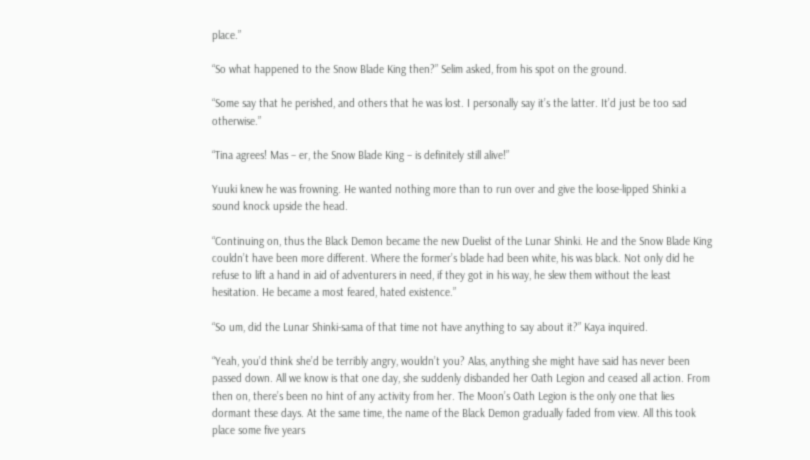place.”

“So what happened to the Snow Blade King then?” Selim asked, from his spot on the ground.

“Some say that he perished, and others that he was lost. I personally say it’s the latter. It’d just be too sad otherwise.”

“Tina agrees! Mas – er, the Snow Blade King – is definitely still alive!”

Yuuki knew he was frowning. He wanted nothing more than to run over and give the loose-lipped Shinki a sound knock upside the head.

“Continuing on, thus the Black Demon became the new Duelist of the Lunar Shinki. He and the Snow Blade King couldn’t have been more different. Where the former’s blade had been white, his was black. Not only did he refuse to lift a hand in aid of adventurers in need, if they got in his way, he slew them without the least hesitation. He became a most feared, hated existence.”

“So um, did the Lunar Shinki-sama of that time not have anything to say about it?” Kaya inquired.

“Yeah, you’d think she’d be terribly angry, wouldn’t you? Alas, anything she might have said has never been passed down. All we know is that one day, she suddenly disbanded her Oath Legion and ceased all action. From then on, there’s been no hint of any activity from her. The Moon’s Oath Legion is the only one that lies dormant these days. At the same time, the name of the Black Demon gradually faded from view. All this took place some five years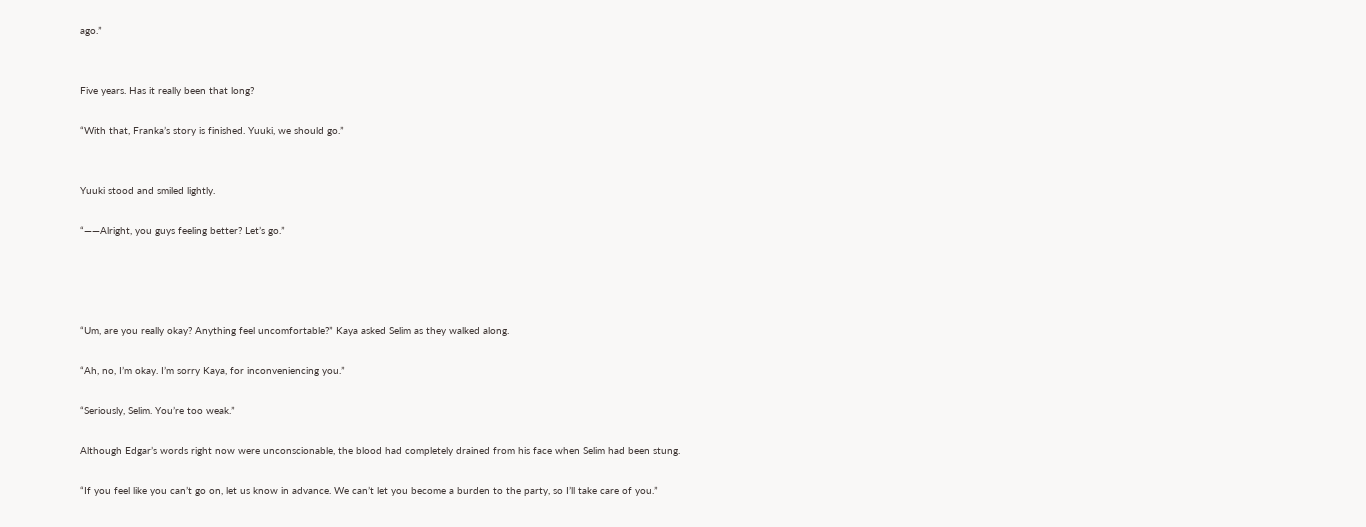ago.”


Five years. Has it really been that long?

“With that, Franka’s story is finished. Yuuki, we should go.”


Yuuki stood and smiled lightly.

“——Alright, you guys feeling better? Let’s go.”




“Um, are you really okay? Anything feel uncomfortable?” Kaya asked Selim as they walked along.

“Ah, no, I’m okay. I’m sorry Kaya, for inconveniencing you.”

“Seriously, Selim. You’re too weak.”

Although Edgar’s words right now were unconscionable, the blood had completely drained from his face when Selim had been stung.

“If you feel like you can’t go on, let us know in advance. We can’t let you become a burden to the party, so I’ll take care of you.”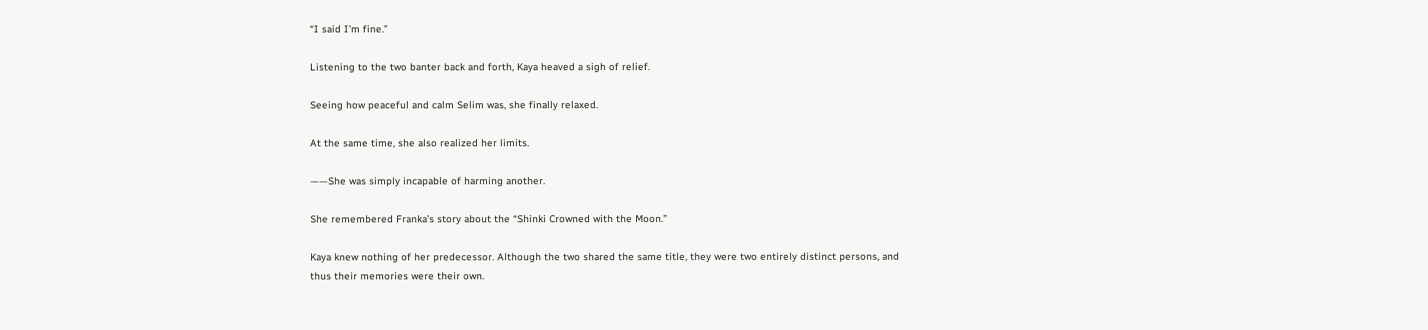“I said I’m fine.”

Listening to the two banter back and forth, Kaya heaved a sigh of relief.

Seeing how peaceful and calm Selim was, she finally relaxed.

At the same time, she also realized her limits.

——She was simply incapable of harming another.

She remembered Franka’s story about the “Shinki Crowned with the Moon.”

Kaya knew nothing of her predecessor. Although the two shared the same title, they were two entirely distinct persons, and thus their memories were their own.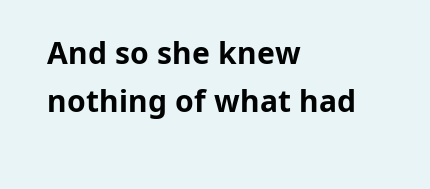And so she knew nothing of what had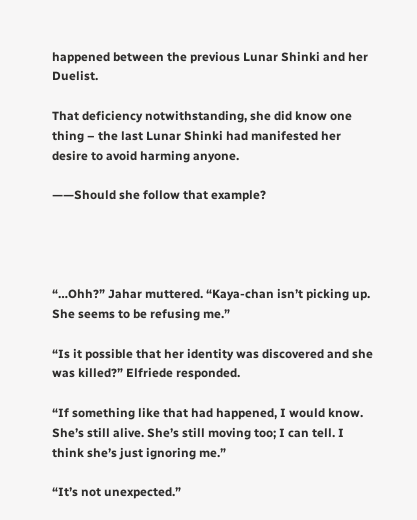happened between the previous Lunar Shinki and her Duelist.

That deficiency notwithstanding, she did know one thing – the last Lunar Shinki had manifested her desire to avoid harming anyone.

——Should she follow that example?




“…Ohh?” Jahar muttered. “Kaya-chan isn’t picking up. She seems to be refusing me.”

“Is it possible that her identity was discovered and she was killed?” Elfriede responded.

“If something like that had happened, I would know. She’s still alive. She’s still moving too; I can tell. I think she’s just ignoring me.”

“It’s not unexpected.”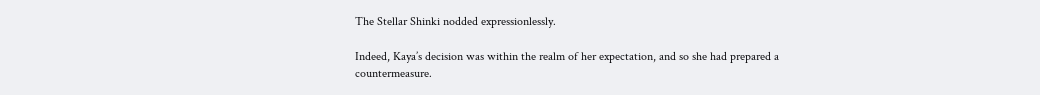The Stellar Shinki nodded expressionlessly.

Indeed, Kaya’s decision was within the realm of her expectation, and so she had prepared a countermeasure.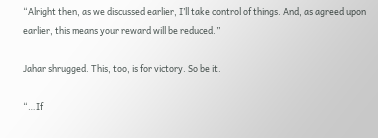“Alright then, as we discussed earlier, I’ll take control of things. And, as agreed upon earlier, this means your reward will be reduced.”

Jahar shrugged. This, too, is for victory. So be it.

“…If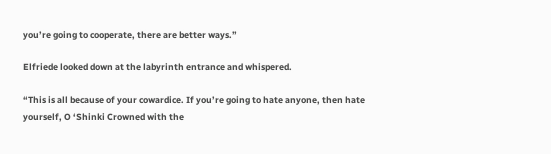you’re going to cooperate, there are better ways.”

Elfriede looked down at the labyrinth entrance and whispered.

“This is all because of your cowardice. If you’re going to hate anyone, then hate yourself, O ‘Shinki Crowned with the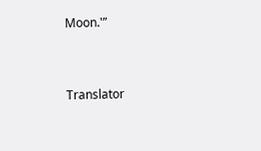Moon.'”


Translator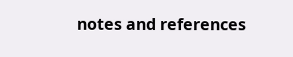notes and references